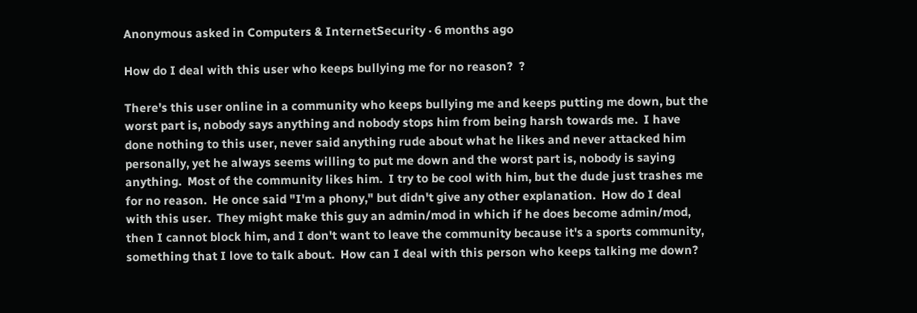Anonymous asked in Computers & InternetSecurity · 6 months ago

How do I deal with this user who keeps bullying me for no reason?  ?

There's this user online in a community who keeps bullying me and keeps putting me down, but the worst part is, nobody says anything and nobody stops him from being harsh towards me.  I have done nothing to this user, never said anything rude about what he likes and never attacked him personally, yet he always seems willing to put me down and the worst part is, nobody is saying anything.  Most of the community likes him.  I try to be cool with him, but the dude just trashes me for no reason.  He once said "I'm a phony," but didn't give any other explanation.  How do I deal with this user.  They might make this guy an admin/mod in which if he does become admin/mod, then I cannot block him, and I don't want to leave the community because it's a sports community, something that I love to talk about.  How can I deal with this person who keeps talking me down?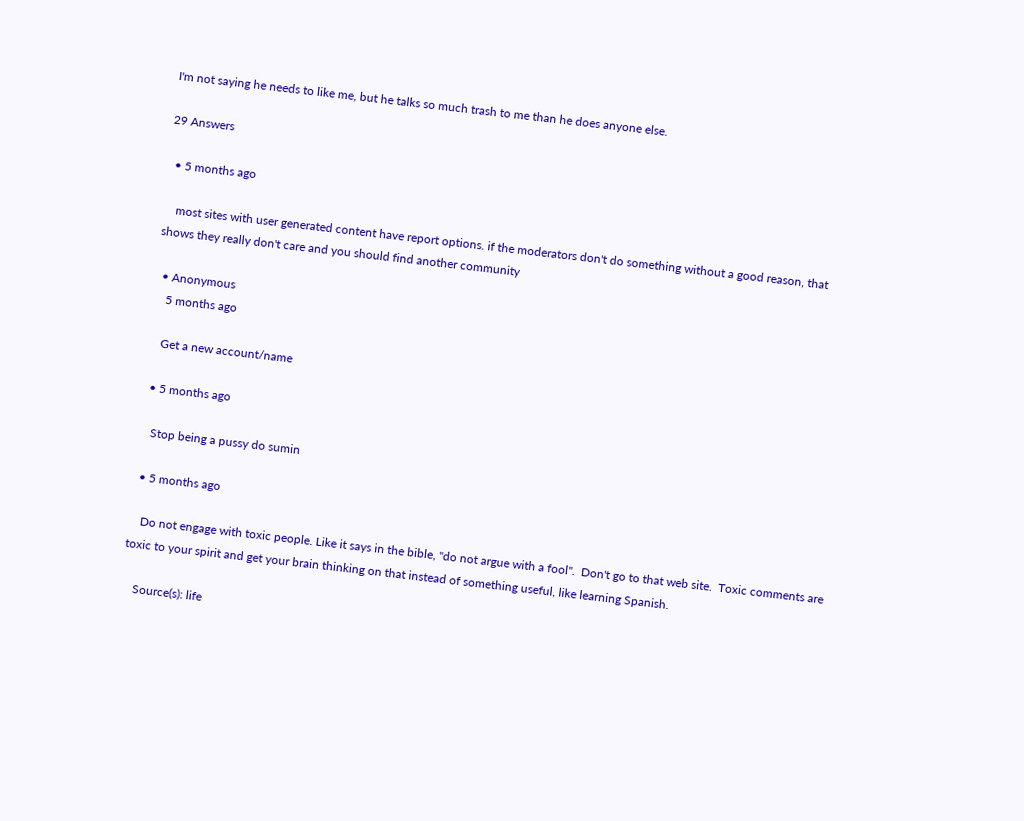I'm not saying he needs to like me, but he talks so much trash to me than he does anyone else.

29 Answers

  • 5 months ago

    most sites with user generated content have report options. if the moderators don't do something without a good reason, that shows they really don't care and you should find another community

  • Anonymous
    5 months ago

    Get a new account/name

  • 5 months ago

    Stop being a pussy do sumin

  • 5 months ago

    Do not engage with toxic people. Like it says in the bible, "do not argue with a fool".  Don't go to that web site.  Toxic comments are toxic to your spirit and get your brain thinking on that instead of something useful, like learning Spanish.

    Source(s): life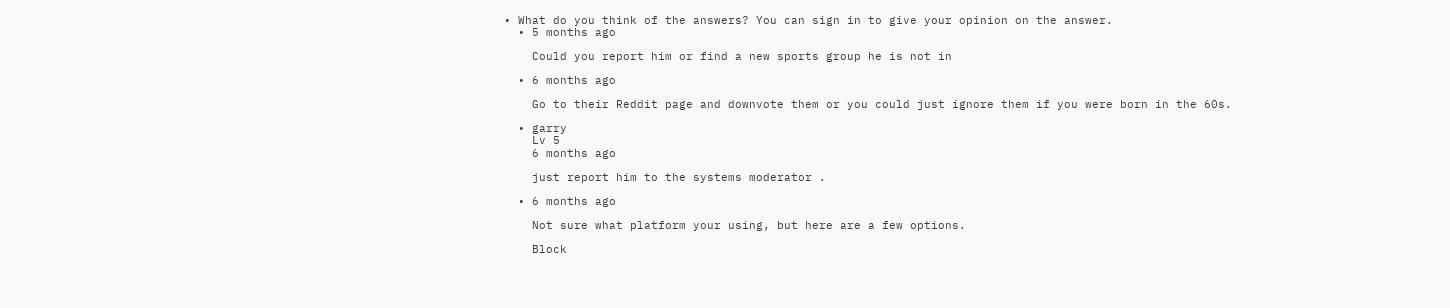• What do you think of the answers? You can sign in to give your opinion on the answer.
  • 5 months ago

    Could you report him or find a new sports group he is not in

  • 6 months ago

    Go to their Reddit page and downvote them or you could just ignore them if you were born in the 60s.

  • garry
    Lv 5
    6 months ago

    just report him to the systems moderator .

  • 6 months ago

    Not sure what platform your using, but here are a few options.

    Block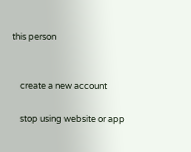this person


    create a new account

    stop using website or app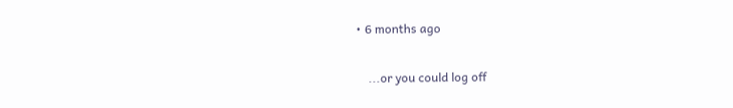• 6 months ago

    ...or you could log off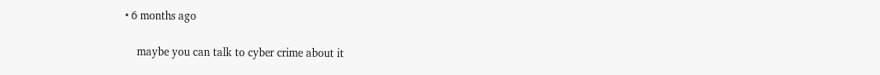• 6 months ago

    maybe you can talk to cyber crime about it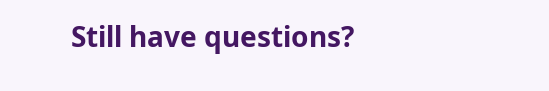Still have questions?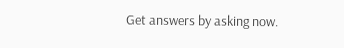Get answers by asking now.